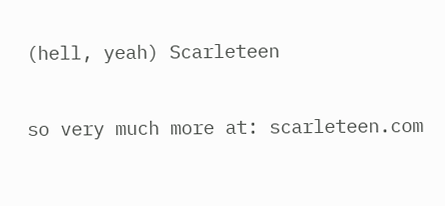(hell, yeah) Scarleteen

so very much more at: scarleteen.com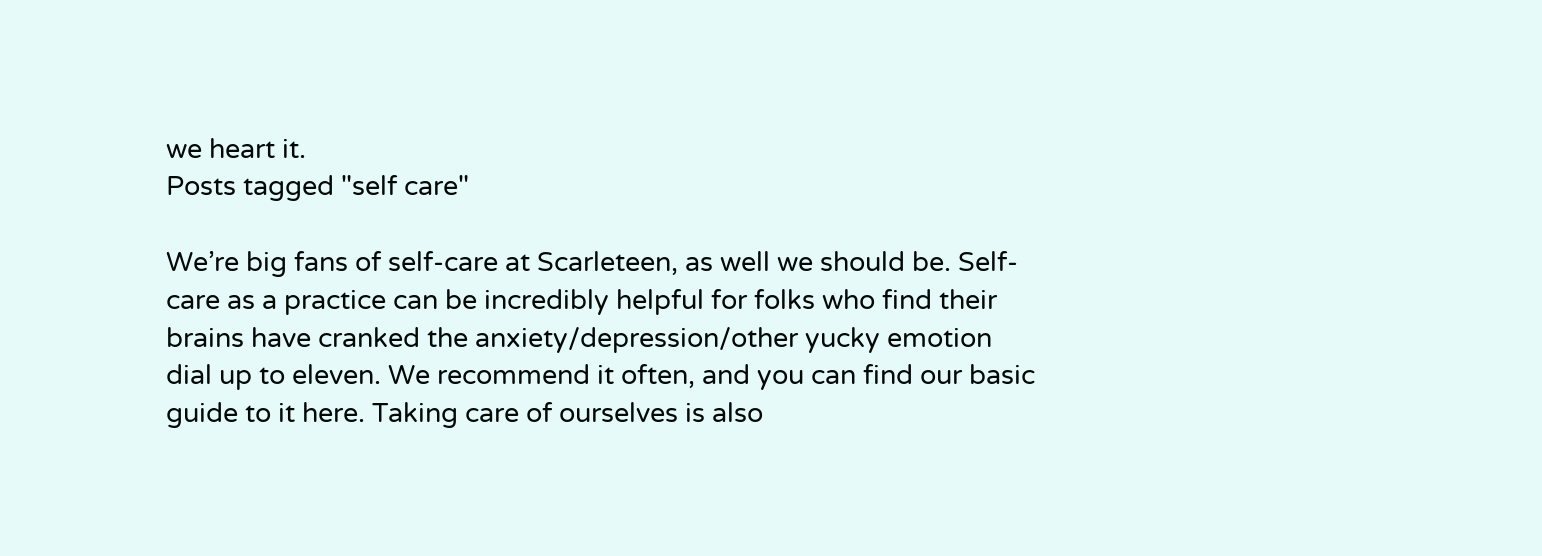we heart it.
Posts tagged "self care"

We’re big fans of self-care at Scarleteen, as well we should be. Self-care as a practice can be incredibly helpful for folks who find their brains have cranked the anxiety/depression/other yucky emotion dial up to eleven. We recommend it often, and you can find our basic guide to it here. Taking care of ourselves is also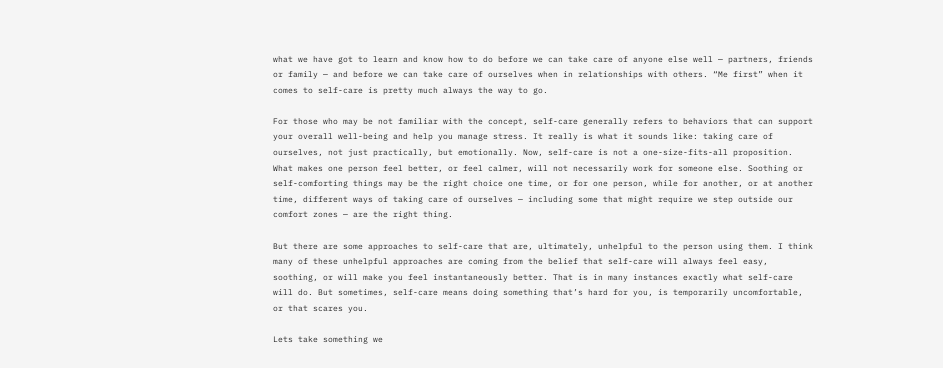what we have got to learn and know how to do before we can take care of anyone else well — partners, friends or family — and before we can take care of ourselves when in relationships with others. “Me first” when it comes to self-care is pretty much always the way to go.

For those who may be not familiar with the concept, self-care generally refers to behaviors that can support your overall well-being and help you manage stress. It really is what it sounds like: taking care of ourselves, not just practically, but emotionally. Now, self-care is not a one-size-fits-all proposition. What makes one person feel better, or feel calmer, will not necessarily work for someone else. Soothing or self-comforting things may be the right choice one time, or for one person, while for another, or at another time, different ways of taking care of ourselves — including some that might require we step outside our comfort zones — are the right thing.

But there are some approaches to self-care that are, ultimately, unhelpful to the person using them. I think many of these unhelpful approaches are coming from the belief that self-care will always feel easy, soothing, or will make you feel instantaneously better. That is in many instances exactly what self-care will do. But sometimes, self-care means doing something that’s hard for you, is temporarily uncomfortable, or that scares you.

Lets take something we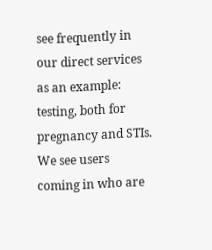see frequently in our direct services as an example: testing, both for pregnancy and STIs. We see users coming in who are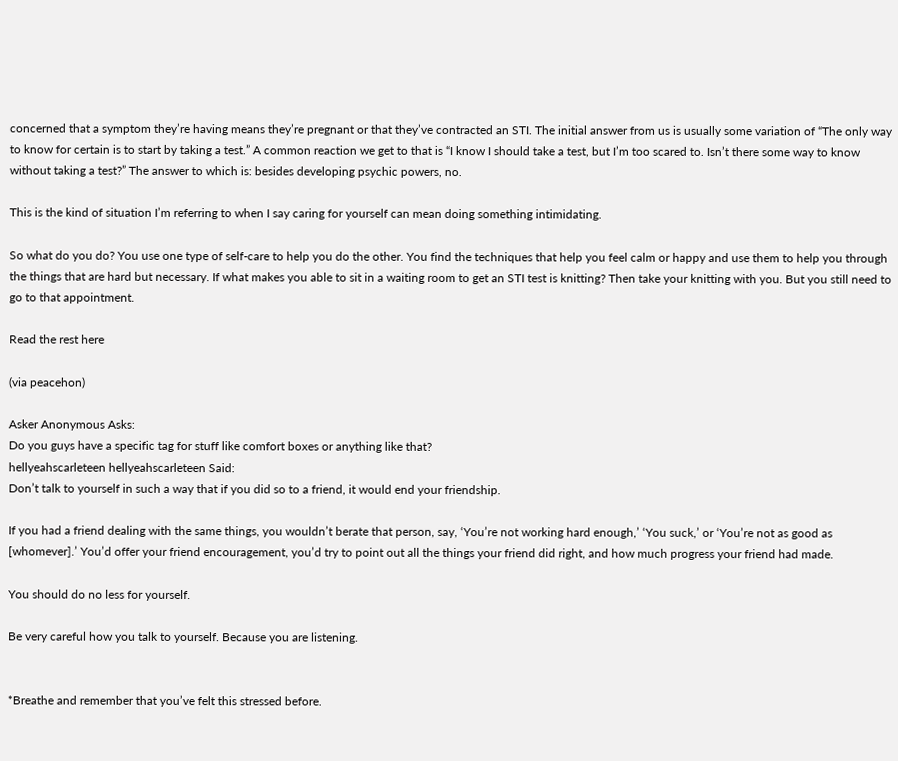concerned that a symptom they’re having means they’re pregnant or that they’ve contracted an STI. The initial answer from us is usually some variation of “The only way to know for certain is to start by taking a test.” A common reaction we get to that is “I know I should take a test, but I’m too scared to. Isn’t there some way to know without taking a test?” The answer to which is: besides developing psychic powers, no.

This is the kind of situation I’m referring to when I say caring for yourself can mean doing something intimidating.

So what do you do? You use one type of self-care to help you do the other. You find the techniques that help you feel calm or happy and use them to help you through the things that are hard but necessary. If what makes you able to sit in a waiting room to get an STI test is knitting? Then take your knitting with you. But you still need to go to that appointment.

Read the rest here

(via peacehon)

Asker Anonymous Asks:
Do you guys have a specific tag for stuff like comfort boxes or anything like that?
hellyeahscarleteen hellyeahscarleteen Said:
Don’t talk to yourself in such a way that if you did so to a friend, it would end your friendship.

If you had a friend dealing with the same things, you wouldn’t berate that person, say, ‘You’re not working hard enough,’ ‘You suck,’ or ‘You’re not as good as [whomever].’ You’d offer your friend encouragement, you’d try to point out all the things your friend did right, and how much progress your friend had made.

You should do no less for yourself.

Be very careful how you talk to yourself. Because you are listening.


*Breathe and remember that you’ve felt this stressed before.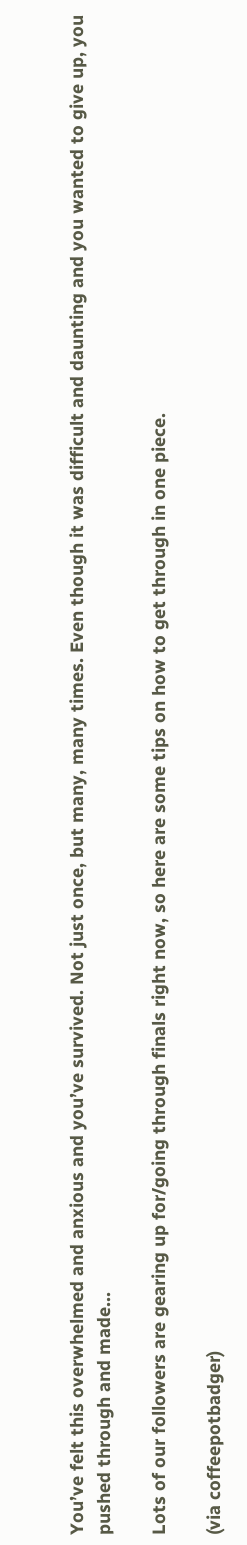You’ve felt this overwhelmed and anxious and you’ve survived. Not just once, but many, many times. Even though it was difficult and daunting and you wanted to give up, you pushed through and made…

Lots of our followers are gearing up for/going through finals right now, so here are some tips on how to get through in one piece.

(via coffeepotbadger)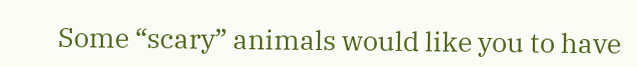Some “scary” animals would like you to have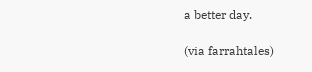a better day.

(via farrahtales)